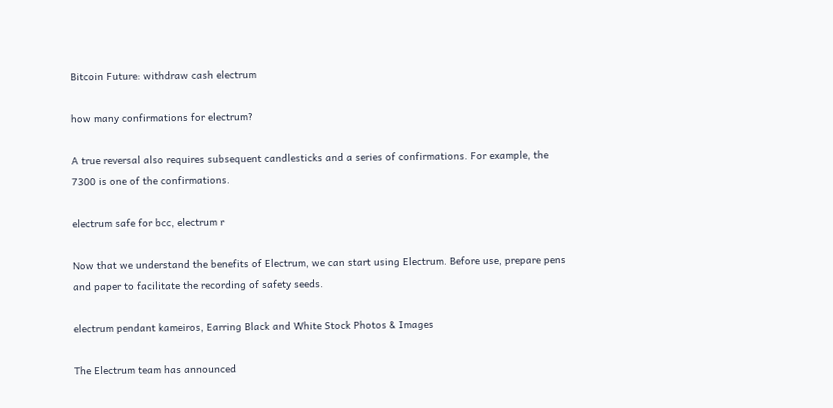Bitcoin Future: withdraw cash electrum

how many confirmations for electrum?

A true reversal also requires subsequent candlesticks and a series of confirmations. For example, the 7300 is one of the confirmations.

electrum safe for bcc, electrum r

Now that we understand the benefits of Electrum, we can start using Electrum. Before use, prepare pens and paper to facilitate the recording of safety seeds.

electrum pendant kameiros, Earring Black and White Stock Photos & Images

The Electrum team has announced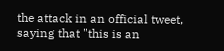the attack in an official tweet, saying that "this is an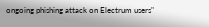ongoing phishing attack on Electrum users"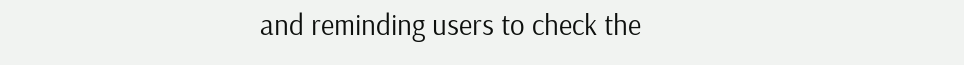and reminding users to check the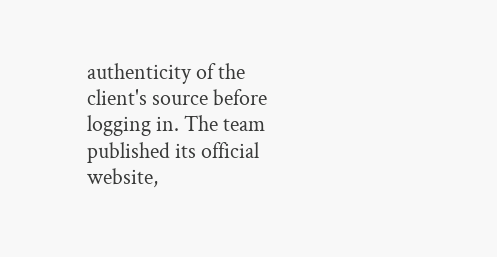authenticity of the client's source before logging in. The team published its official website,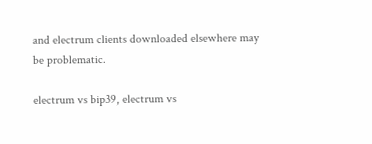and electrum clients downloaded elsewhere may be problematic.

electrum vs bip39, electrum vs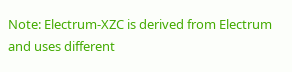Note: Electrum-XZC is derived from Electrum and uses different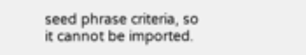seed phrase criteria, so it cannot be imported.